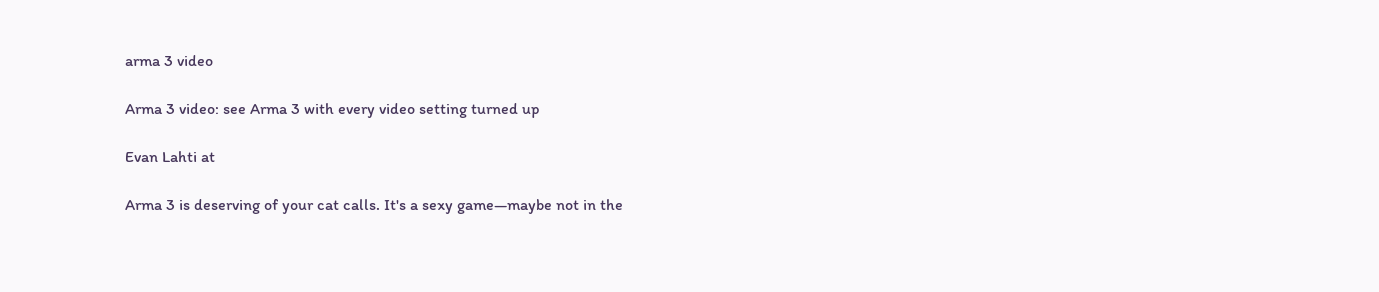arma 3 video

Arma 3 video: see Arma 3 with every video setting turned up

Evan Lahti at

Arma 3 is deserving of your cat calls. It's a sexy game—maybe not in the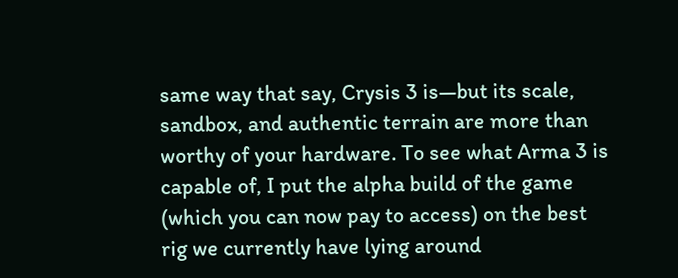same way that say, Crysis 3 is—but its scale, sandbox, and authentic terrain are more than worthy of your hardware. To see what Arma 3 is capable of, I put the alpha build of the game (which you can now pay to access) on the best rig we currently have lying around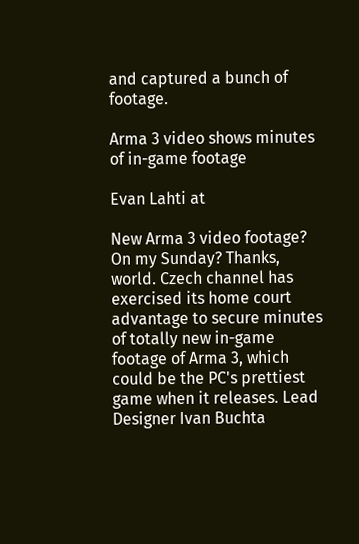and captured a bunch of footage.

Arma 3 video shows minutes of in-game footage

Evan Lahti at

New Arma 3 video footage? On my Sunday? Thanks, world. Czech channel has exercised its home court advantage to secure minutes of totally new in-game footage of Arma 3, which could be the PC's prettiest game when it releases. Lead Designer Ivan Buchta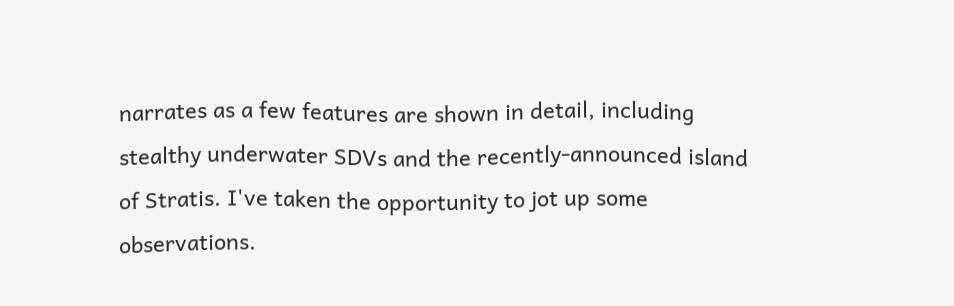narrates as a few features are shown in detail, including stealthy underwater SDVs and the recently-announced island of Stratis. I've taken the opportunity to jot up some observations.